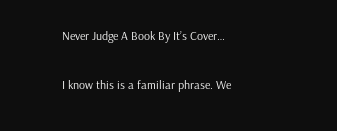Never Judge A Book By It’s Cover…

I know this is a familiar phrase. We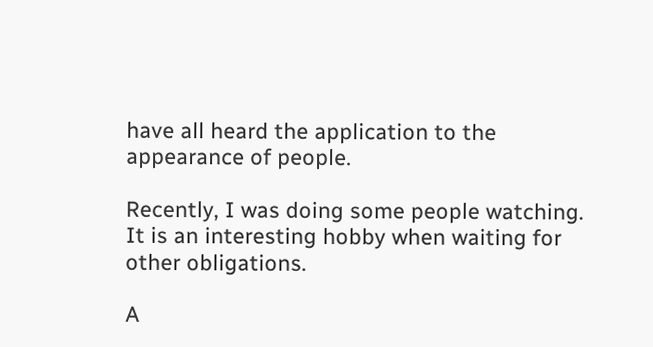have all heard the application to the appearance of people.

Recently, I was doing some people watching. It is an interesting hobby when waiting for other obligations.

A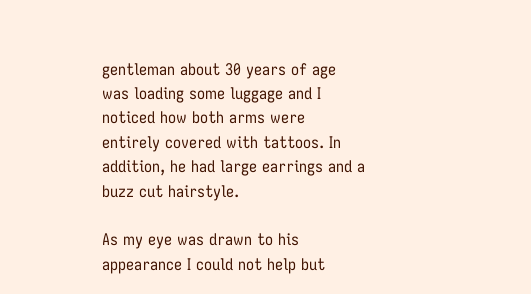gentleman about 30 years of age was loading some luggage and I noticed how both arms were entirely covered with tattoos. In addition, he had large earrings and a buzz cut hairstyle.

As my eye was drawn to his appearance I could not help but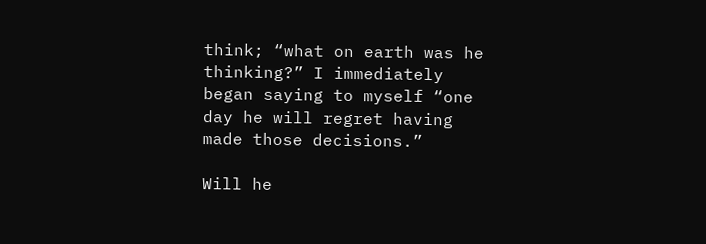think; “what on earth was he thinking?” I immediately began saying to myself “one day he will regret having made those decisions.”

Will he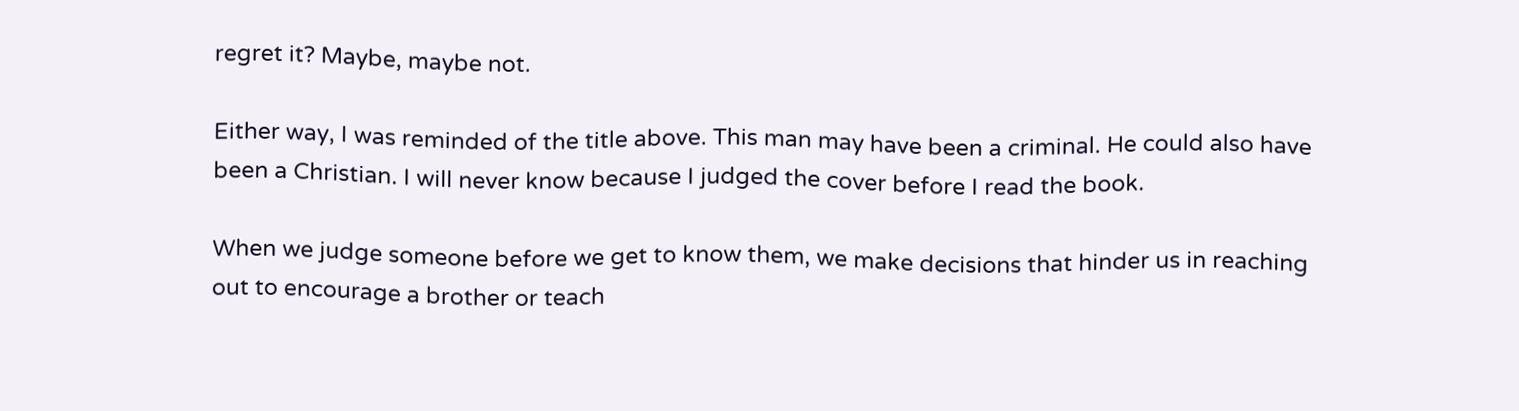regret it? Maybe, maybe not.

Either way, I was reminded of the title above. This man may have been a criminal. He could also have been a Christian. I will never know because I judged the cover before I read the book.

When we judge someone before we get to know them, we make decisions that hinder us in reaching out to encourage a brother or teach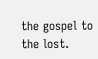the gospel to the lost.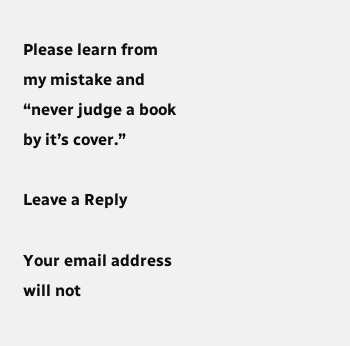Please learn from my mistake and “never judge a book by it’s cover.”

Leave a Reply

Your email address will not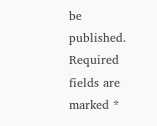be published. Required fields are marked *